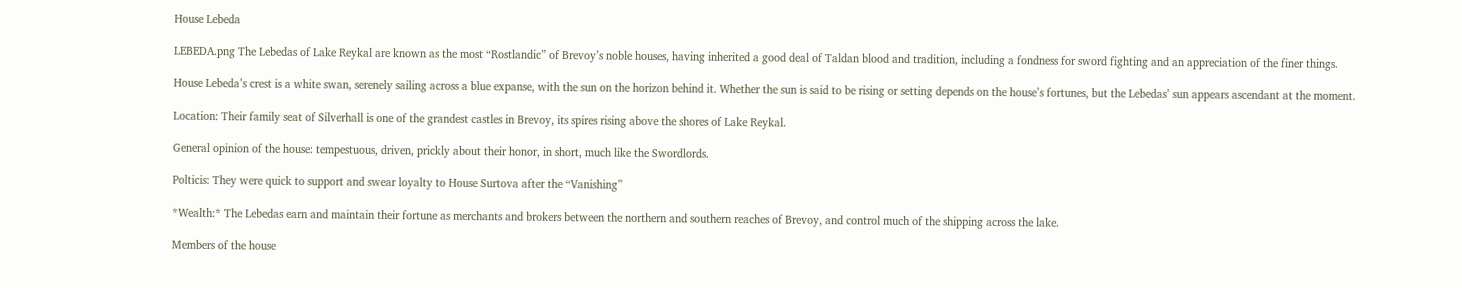House Lebeda

LEBEDA.png The Lebedas of Lake Reykal are known as the most “Rostlandic” of Brevoy’s noble houses, having inherited a good deal of Taldan blood and tradition, including a fondness for sword fighting and an appreciation of the finer things.

House Lebeda’s crest is a white swan, serenely sailing across a blue expanse, with the sun on the horizon behind it. Whether the sun is said to be rising or setting depends on the house’s fortunes, but the Lebedas’ sun appears ascendant at the moment.

Location: Their family seat of Silverhall is one of the grandest castles in Brevoy, its spires rising above the shores of Lake Reykal.

General opinion of the house: tempestuous, driven, prickly about their honor, in short, much like the Swordlords.

Polticis: They were quick to support and swear loyalty to House Surtova after the “Vanishing”

*Wealth:* The Lebedas earn and maintain their fortune as merchants and brokers between the northern and southern reaches of Brevoy, and control much of the shipping across the lake.

Members of the house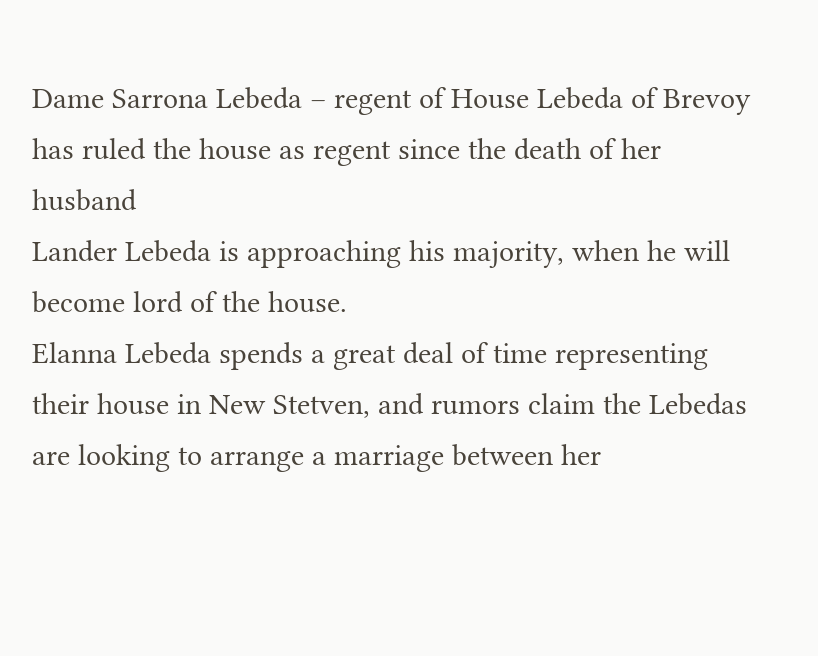Dame Sarrona Lebeda – regent of House Lebeda of Brevoy has ruled the house as regent since the death of her husband
Lander Lebeda is approaching his majority, when he will become lord of the house.
Elanna Lebeda spends a great deal of time representing their house in New Stetven, and rumors claim the Lebedas are looking to arrange a marriage between her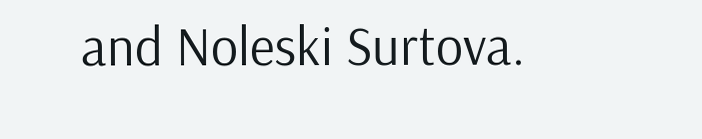and Noleski Surtova.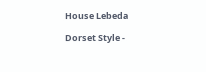House Lebeda

Dorset Style -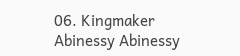06. Kingmaker Abinessy Abinessy